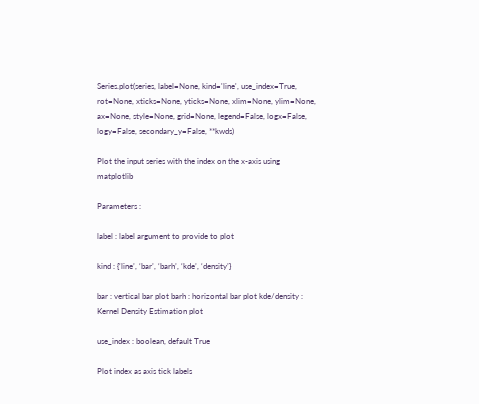Series.plot(series, label=None, kind='line', use_index=True, rot=None, xticks=None, yticks=None, xlim=None, ylim=None, ax=None, style=None, grid=None, legend=False, logx=False, logy=False, secondary_y=False, **kwds)

Plot the input series with the index on the x-axis using matplotlib

Parameters :

label : label argument to provide to plot

kind : {‘line’, ‘bar’, ‘barh’, ‘kde’, ‘density’}

bar : vertical bar plot barh : horizontal bar plot kde/density : Kernel Density Estimation plot

use_index : boolean, default True

Plot index as axis tick labels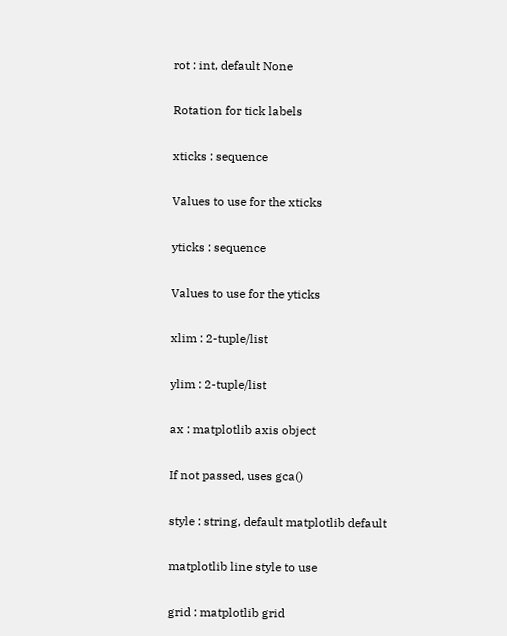rot : int, default None

Rotation for tick labels

xticks : sequence

Values to use for the xticks

yticks : sequence

Values to use for the yticks

xlim : 2-tuple/list

ylim : 2-tuple/list

ax : matplotlib axis object

If not passed, uses gca()

style : string, default matplotlib default

matplotlib line style to use

grid : matplotlib grid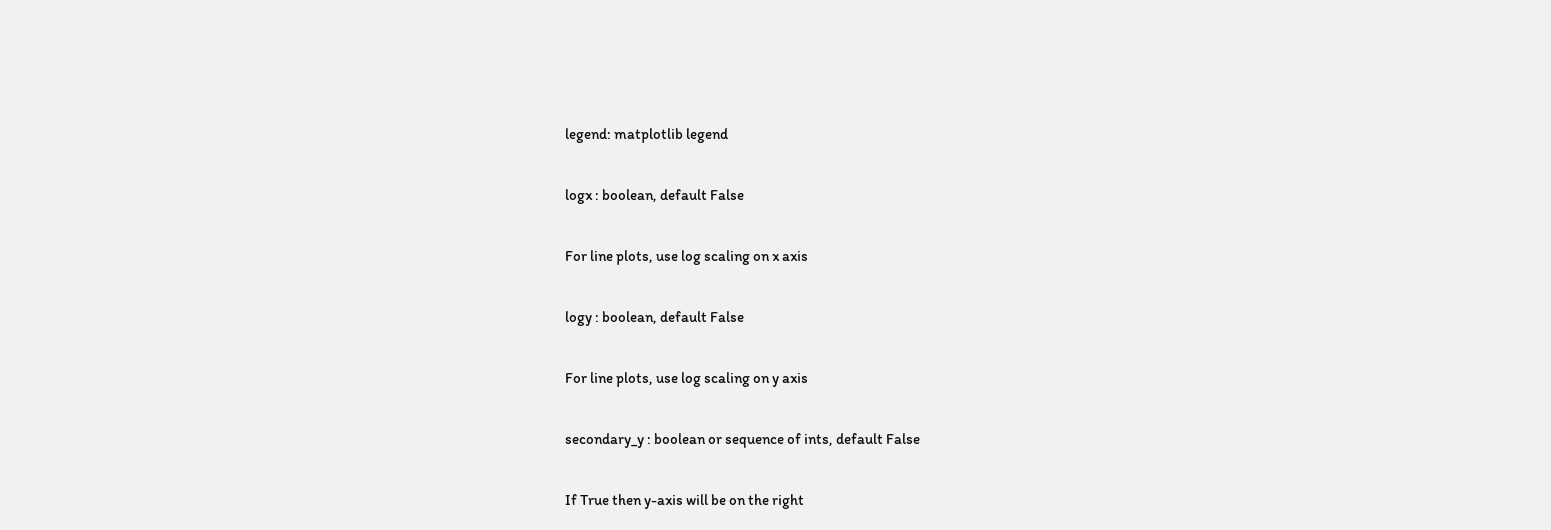legend: matplotlib legend

logx : boolean, default False

For line plots, use log scaling on x axis

logy : boolean, default False

For line plots, use log scaling on y axis

secondary_y : boolean or sequence of ints, default False

If True then y-axis will be on the right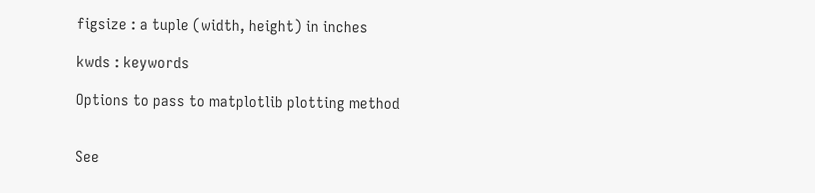figsize : a tuple (width, height) in inches

kwds : keywords

Options to pass to matplotlib plotting method


See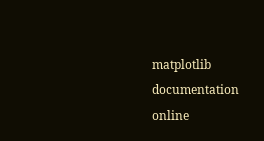matplotlib documentation online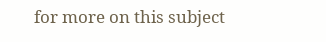for more on this subject